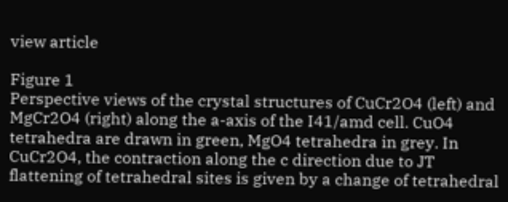view article

Figure 1
Perspective views of the crystal structures of CuCr2O4 (left) and MgCr2O4 (right) along the a-axis of the I41/amd cell. CuO4 tetrahedra are drawn in green, MgO4 tetrahedra in grey. In CuCr2O4, the contraction along the c direction due to JT flattening of tetrahedral sites is given by a change of tetrahedral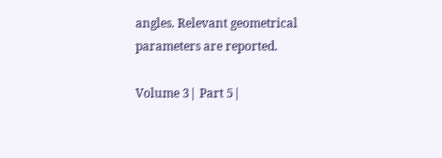angles. Relevant geometrical parameters are reported.

Volume 3| Part 5|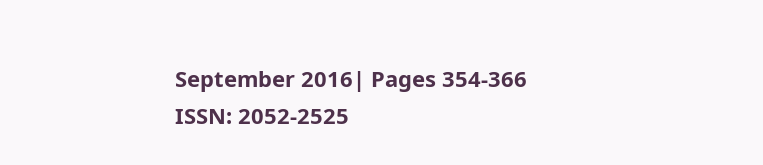September 2016| Pages 354-366
ISSN: 2052-2525